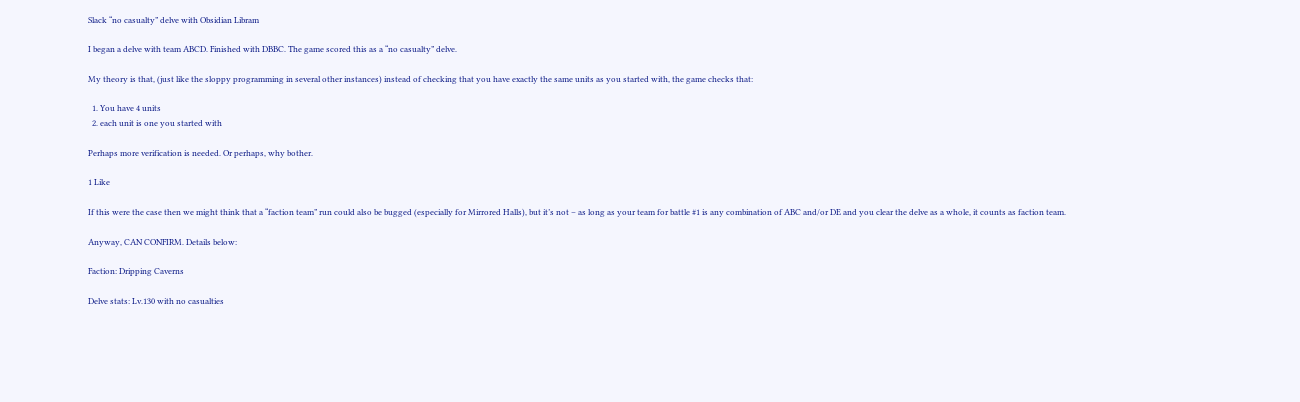Slack “no casualty” delve with Obsidian Libram

I began a delve with team ABCD. Finished with DBBC. The game scored this as a “no casualty” delve.

My theory is that, (just like the sloppy programming in several other instances) instead of checking that you have exactly the same units as you started with, the game checks that:

  1. You have 4 units
  2. each unit is one you started with

Perhaps more verification is needed. Or perhaps, why bother.

1 Like

If this were the case then we might think that a “faction team” run could also be bugged (especially for Mirrored Halls), but it’s not – as long as your team for battle #1 is any combination of ABC and/or DE and you clear the delve as a whole, it counts as faction team.

Anyway, CAN CONFIRM. Details below:

Faction: Dripping Caverns

Delve stats: Lv.130 with no casualties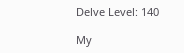Delve Level: 140

My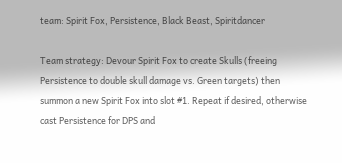team: Spirit Fox, Persistence, Black Beast, Spiritdancer

Team strategy: Devour Spirit Fox to create Skulls (freeing Persistence to double skull damage vs. Green targets) then summon a new Spirit Fox into slot #1. Repeat if desired, otherwise cast Persistence for DPS and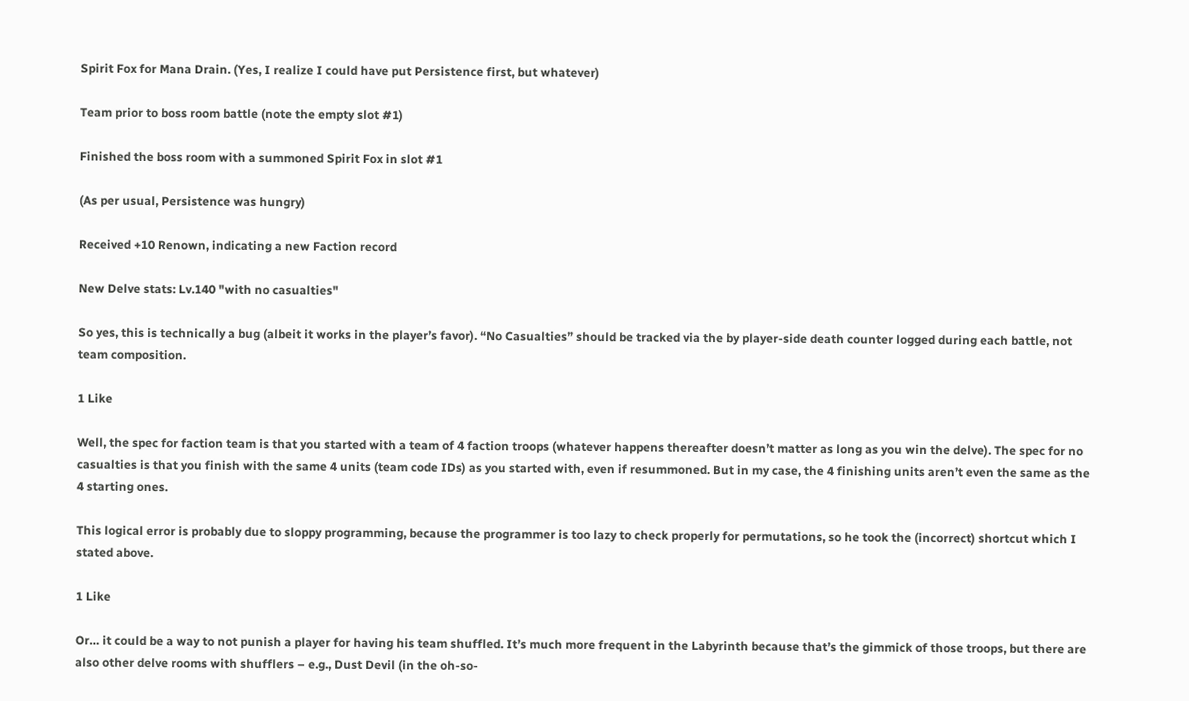Spirit Fox for Mana Drain. (Yes, I realize I could have put Persistence first, but whatever)

Team prior to boss room battle (note the empty slot #1)

Finished the boss room with a summoned Spirit Fox in slot #1

(As per usual, Persistence was hungry)

Received +10 Renown, indicating a new Faction record

New Delve stats: Lv.140 "with no casualties"

So yes, this is technically a bug (albeit it works in the player’s favor). “No Casualties” should be tracked via the by player-side death counter logged during each battle, not team composition.

1 Like

Well, the spec for faction team is that you started with a team of 4 faction troops (whatever happens thereafter doesn’t matter as long as you win the delve). The spec for no casualties is that you finish with the same 4 units (team code IDs) as you started with, even if resummoned. But in my case, the 4 finishing units aren’t even the same as the 4 starting ones.

This logical error is probably due to sloppy programming, because the programmer is too lazy to check properly for permutations, so he took the (incorrect) shortcut which I stated above.

1 Like

Or… it could be a way to not punish a player for having his team shuffled. It’s much more frequent in the Labyrinth because that’s the gimmick of those troops, but there are also other delve rooms with shufflers – e.g., Dust Devil (in the oh-so-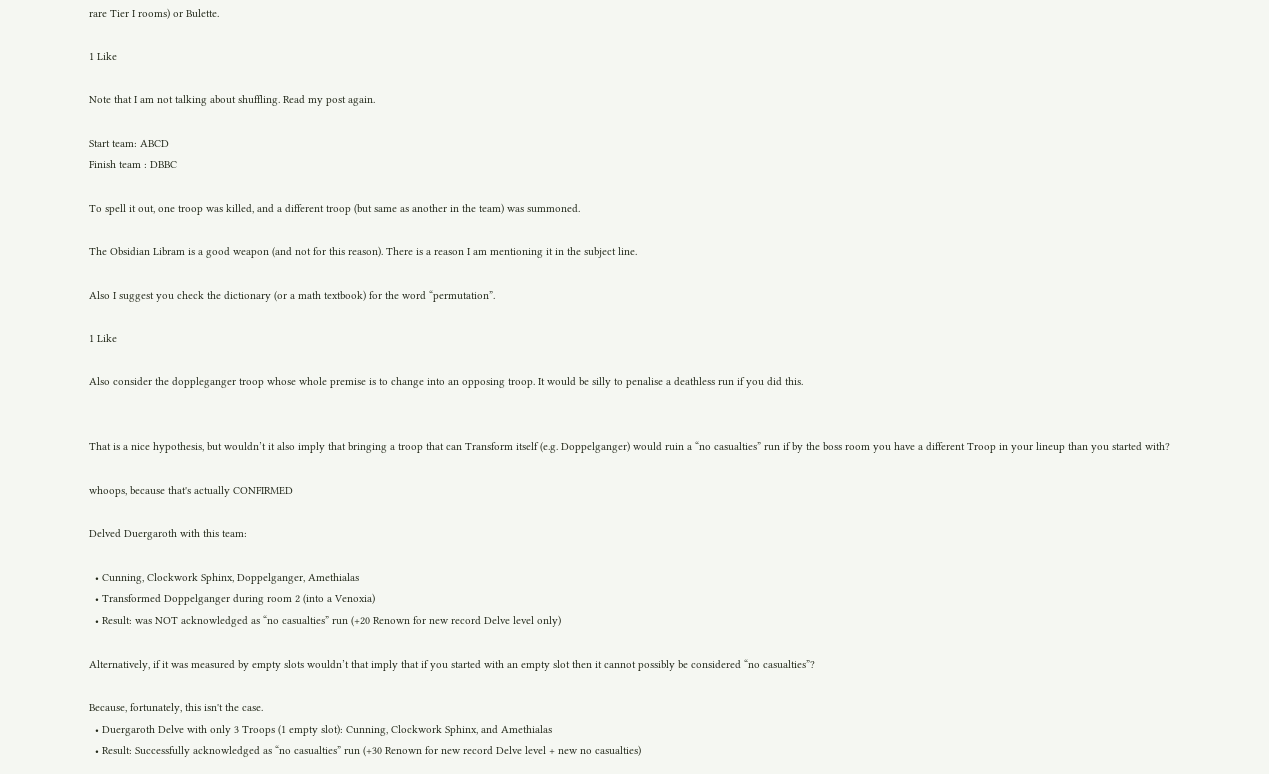rare Tier I rooms) or Bulette.

1 Like

Note that I am not talking about shuffling. Read my post again.

Start team: ABCD
Finish team : DBBC

To spell it out, one troop was killed, and a different troop (but same as another in the team) was summoned.

The Obsidian Libram is a good weapon (and not for this reason). There is a reason I am mentioning it in the subject line.

Also I suggest you check the dictionary (or a math textbook) for the word “permutation”.

1 Like

Also consider the doppleganger troop whose whole premise is to change into an opposing troop. It would be silly to penalise a deathless run if you did this.


That is a nice hypothesis, but wouldn’t it also imply that bringing a troop that can Transform itself (e.g. Doppelganger) would ruin a “no casualties” run if by the boss room you have a different Troop in your lineup than you started with?

whoops, because that's actually CONFIRMED

Delved Duergaroth with this team:

  • Cunning, Clockwork Sphinx, Doppelganger, Amethialas
  • Transformed Doppelganger during room 2 (into a Venoxia)
  • Result: was NOT acknowledged as “no casualties” run (+20 Renown for new record Delve level only)

Alternatively, if it was measured by empty slots wouldn’t that imply that if you started with an empty slot then it cannot possibly be considered “no casualties”?

Because, fortunately, this isn't the case.
  • Duergaroth Delve with only 3 Troops (1 empty slot): Cunning, Clockwork Sphinx, and Amethialas
  • Result: Successfully acknowledged as “no casualties” run (+30 Renown for new record Delve level + new no casualties)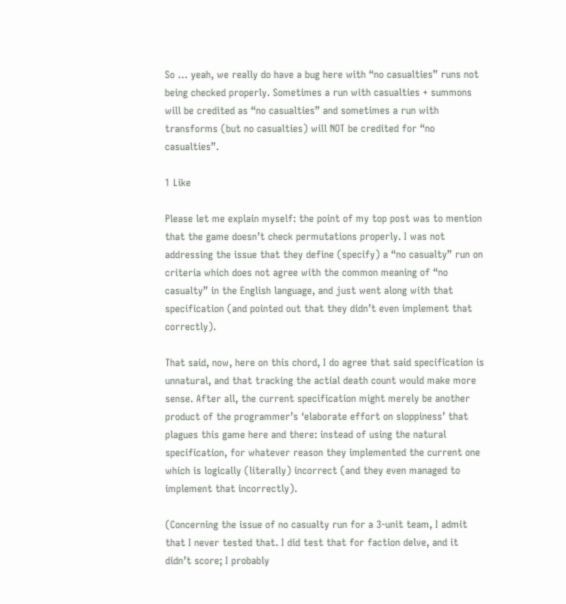So … yeah, we really do have a bug here with “no casualties” runs not being checked properly. Sometimes a run with casualties + summons will be credited as “no casualties” and sometimes a run with transforms (but no casualties) will NOT be credited for “no casualties”.

1 Like

Please let me explain myself: the point of my top post was to mention that the game doesn’t check permutations properly. I was not addressing the issue that they define (specify) a “no casualty” run on criteria which does not agree with the common meaning of “no casualty” in the English language, and just went along with that specification (and pointed out that they didn’t even implement that correctly).

That said, now, here on this chord, I do agree that said specification is unnatural, and that tracking the actial death count would make more sense. After all, the current specification might merely be another product of the programmer’s ‘elaborate effort on sloppiness’ that plagues this game here and there: instead of using the natural specification, for whatever reason they implemented the current one which is logically (literally) incorrect (and they even managed to implement that incorrectly).

(Concerning the issue of no casualty run for a 3-unit team, I admit that I never tested that. I did test that for faction delve, and it didn’t score; I probably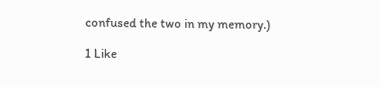confused the two in my memory.)

1 Like